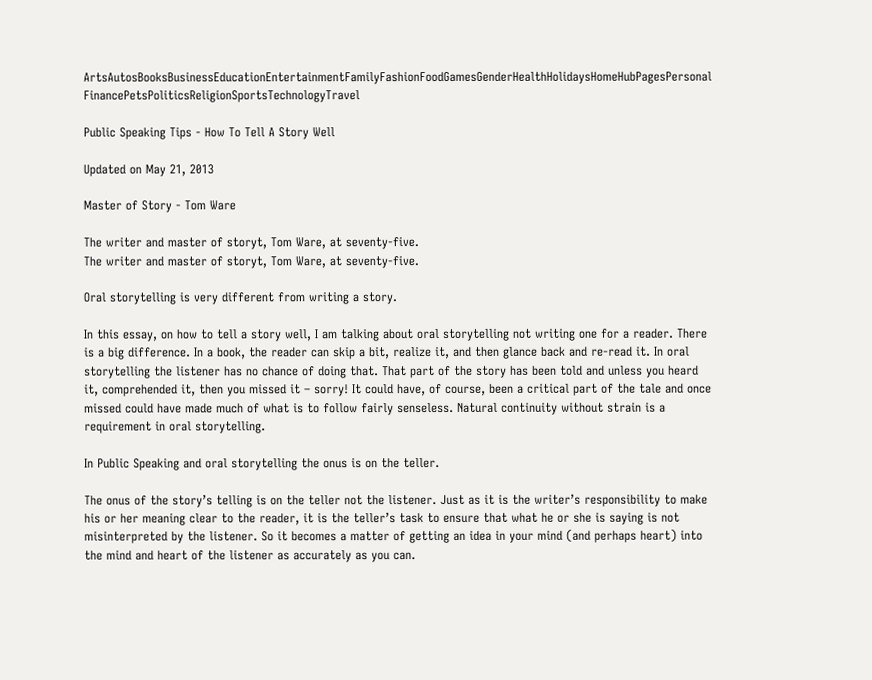ArtsAutosBooksBusinessEducationEntertainmentFamilyFashionFoodGamesGenderHealthHolidaysHomeHubPagesPersonal FinancePetsPoliticsReligionSportsTechnologyTravel

Public Speaking Tips - How To Tell A Story Well

Updated on May 21, 2013

Master of Story - Tom Ware

The writer and master of storyt, Tom Ware, at seventy-five.
The writer and master of storyt, Tom Ware, at seventy-five.

Oral storytelling is very different from writing a story.

In this essay, on how to tell a story well, I am talking about oral storytelling not writing one for a reader. There is a big difference. In a book, the reader can skip a bit, realize it, and then glance back and re-read it. In oral storytelling the listener has no chance of doing that. That part of the story has been told and unless you heard it, comprehended it, then you missed it – sorry! It could have, of course, been a critical part of the tale and once missed could have made much of what is to follow fairly senseless. Natural continuity without strain is a requirement in oral storytelling.

In Public Speaking and oral storytelling the onus is on the teller.

The onus of the story’s telling is on the teller not the listener. Just as it is the writer’s responsibility to make his or her meaning clear to the reader, it is the teller’s task to ensure that what he or she is saying is not misinterpreted by the listener. So it becomes a matter of getting an idea in your mind (and perhaps heart) into the mind and heart of the listener as accurately as you can.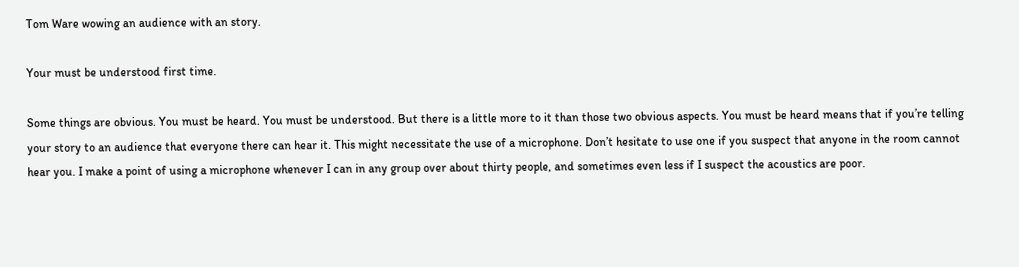Tom Ware wowing an audience with an story.

Your must be understood first time.

Some things are obvious. You must be heard. You must be understood. But there is a little more to it than those two obvious aspects. You must be heard means that if you’re telling your story to an audience that everyone there can hear it. This might necessitate the use of a microphone. Don’t hesitate to use one if you suspect that anyone in the room cannot hear you. I make a point of using a microphone whenever I can in any group over about thirty people, and sometimes even less if I suspect the acoustics are poor.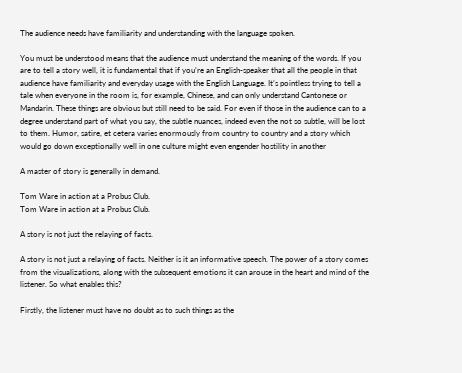The audience needs have familiarity and understanding with the language spoken.

You must be understood means that the audience must understand the meaning of the words. If you are to tell a story well, it is fundamental that if you’re an English-speaker that all the people in that audience have familiarity and everyday usage with the English Language. It’s pointless trying to tell a tale when everyone in the room is, for example, Chinese, and can only understand Cantonese or Mandarin. These things are obvious but still need to be said. For even if those in the audience can to a degree understand part of what you say, the subtle nuances, indeed even the not so subtle, will be lost to them. Humor, satire, et cetera varies enormously from country to country and a story which would go down exceptionally well in one culture might even engender hostility in another

A master of story is generally in demand.

Tom Ware in action at a Probus Club.
Tom Ware in action at a Probus Club.

A story is not just the relaying of facts.

A story is not just a relaying of facts. Neither is it an informative speech. The power of a story comes from the visualizations, along with the subsequent emotions it can arouse in the heart and mind of the listener. So what enables this?

Firstly, the listener must have no doubt as to such things as the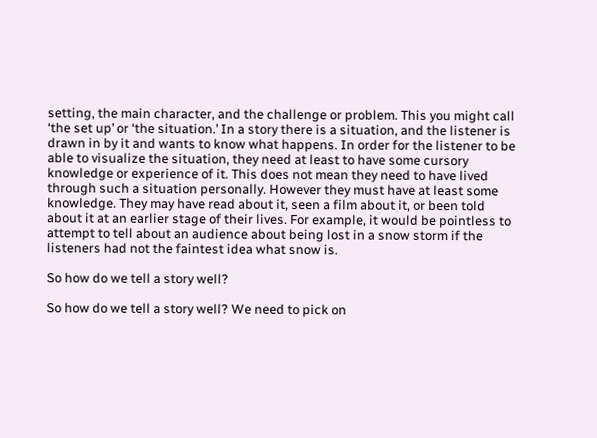setting, the main character, and the challenge or problem. This you might call ‘the set up’ or ‘the situation.’ In a story there is a situation, and the listener is drawn in by it and wants to know what happens. In order for the listener to be able to visualize the situation, they need at least to have some cursory knowledge or experience of it. This does not mean they need to have lived through such a situation personally. However they must have at least some knowledge. They may have read about it, seen a film about it, or been told about it at an earlier stage of their lives. For example, it would be pointless to attempt to tell about an audience about being lost in a snow storm if the listeners had not the faintest idea what snow is.

So how do we tell a story well?

So how do we tell a story well? We need to pick on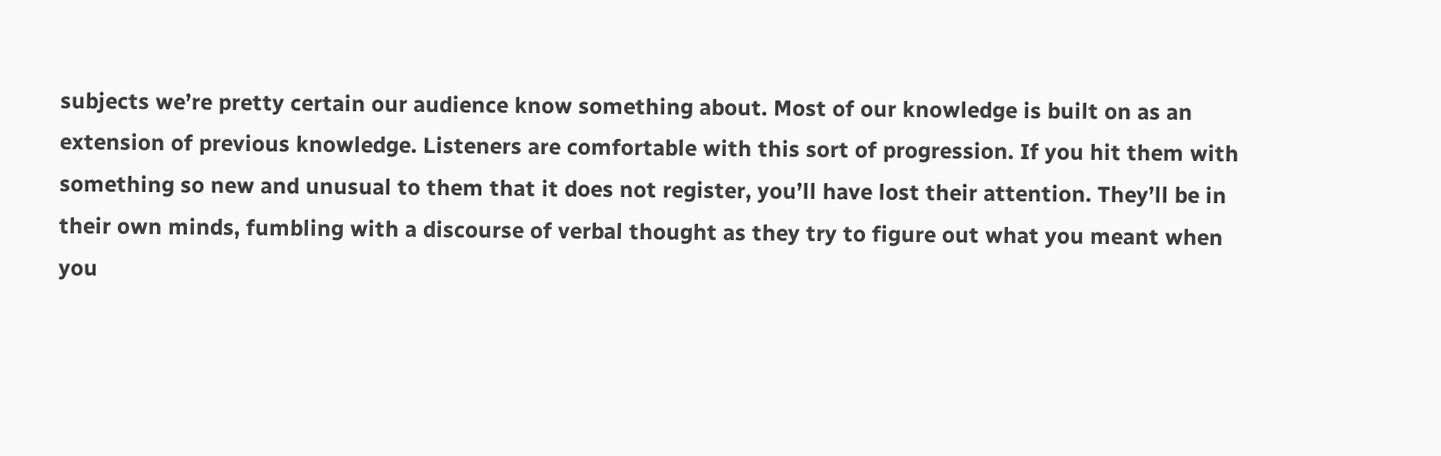subjects we’re pretty certain our audience know something about. Most of our knowledge is built on as an extension of previous knowledge. Listeners are comfortable with this sort of progression. If you hit them with something so new and unusual to them that it does not register, you’ll have lost their attention. They’ll be in their own minds, fumbling with a discourse of verbal thought as they try to figure out what you meant when you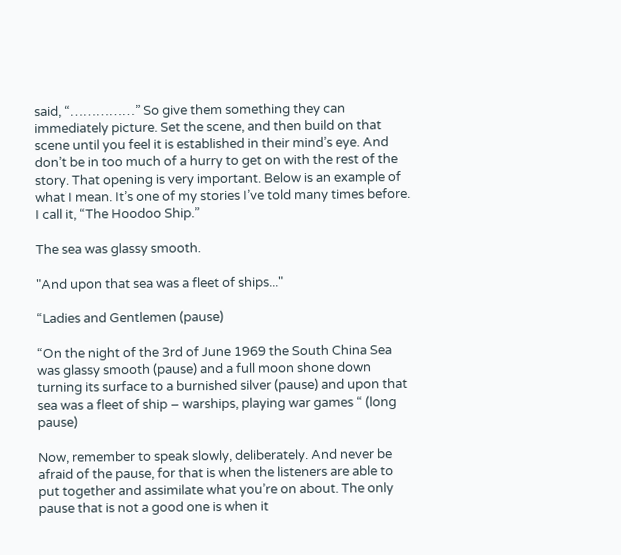said, “……………” So give them something they can immediately picture. Set the scene, and then build on that scene until you feel it is established in their mind’s eye. And don’t be in too much of a hurry to get on with the rest of the story. That opening is very important. Below is an example of what I mean. It’s one of my stories I’ve told many times before. I call it, “The Hoodoo Ship.”

The sea was glassy smooth.

"And upon that sea was a fleet of ships..."

“Ladies and Gentlemen (pause)

“On the night of the 3rd of June 1969 the South China Sea was glassy smooth (pause) and a full moon shone down turning its surface to a burnished silver (pause) and upon that sea was a fleet of ship – warships, playing war games “ (long pause)

Now, remember to speak slowly, deliberately. And never be afraid of the pause, for that is when the listeners are able to put together and assimilate what you’re on about. The only pause that is not a good one is when it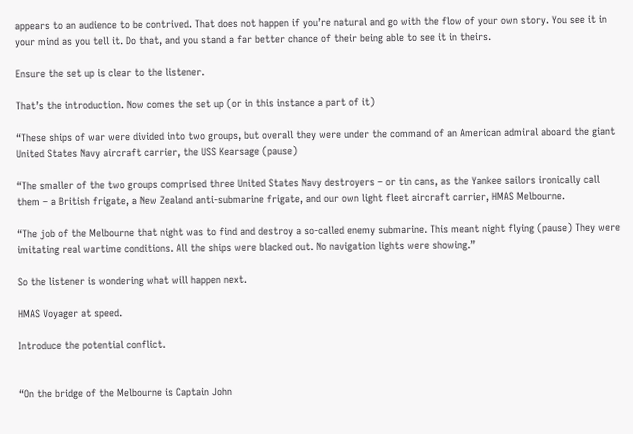appears to an audience to be contrived. That does not happen if you’re natural and go with the flow of your own story. You see it in your mind as you tell it. Do that, and you stand a far better chance of their being able to see it in theirs.

Ensure the set up is clear to the listener.

That’s the introduction. Now comes the set up (or in this instance a part of it)

“These ships of war were divided into two groups, but overall they were under the command of an American admiral aboard the giant United States Navy aircraft carrier, the USS Kearsage (pause)

“The smaller of the two groups comprised three United States Navy destroyers – or tin cans, as the Yankee sailors ironically call them – a British frigate, a New Zealand anti-submarine frigate, and our own light fleet aircraft carrier, HMAS Melbourne.

“The job of the Melbourne that night was to find and destroy a so-called enemy submarine. This meant night flying (pause) They were imitating real wartime conditions. All the ships were blacked out. No navigation lights were showing.”

So the listener is wondering what will happen next.

HMAS Voyager at speed.

Introduce the potential conflict.


“On the bridge of the Melbourne is Captain John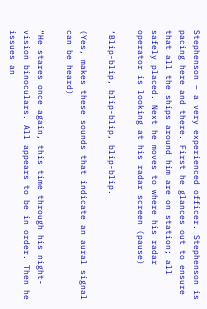Stephenson – a very experienced officer. Stephenson is pacing here and there. First he glances out to ensure that all the ships around him are on station; all safely placed. Next he moves to where his radar operator is looking at his radar screen (pause)

‘Blip-blip, blip-blip, blip-blip.

(Yes, makes these sounds that indicate an aural signal can be heard)

“He stares once again, this time through his night-vision binoculars. All appears to be in order. Then he issues an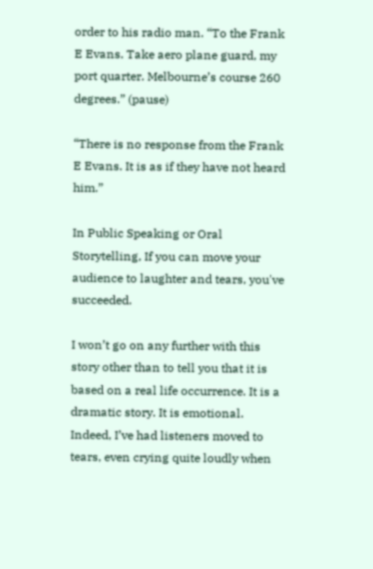order to his radio man. “To the Frank E Evans. Take aero plane guard, my port quarter. Melbourne’s course 260 degrees.” (pause)

“There is no response from the Frank E Evans. It is as if they have not heard him.”

In Public Speaking or Oral Storytelling, If you can move your audience to laughter and tears, you've succeeded.

I won’t go on any further with this story other than to tell you that it is based on a real life occurrence. It is a dramatic story. It is emotional. Indeed, I’ve had listeners moved to tears, even crying quite loudly when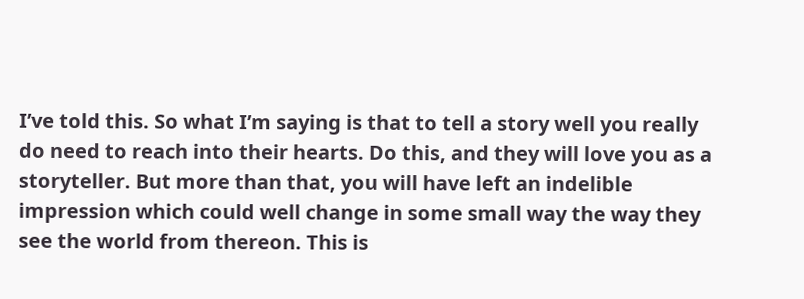I’ve told this. So what I’m saying is that to tell a story well you really do need to reach into their hearts. Do this, and they will love you as a storyteller. But more than that, you will have left an indelible impression which could well change in some small way the way they see the world from thereon. This is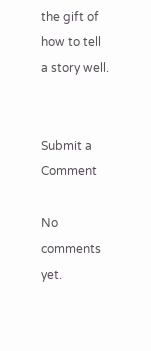the gift of how to tell a story well.


Submit a Comment

No comments yet.